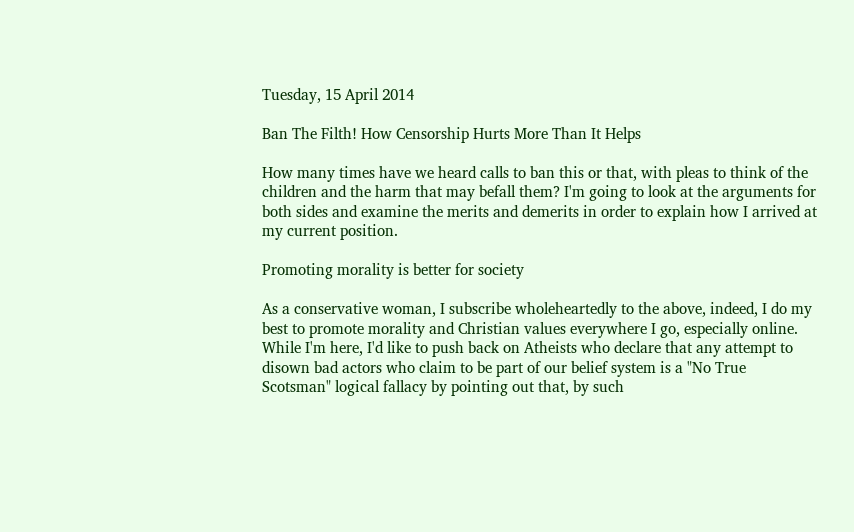Tuesday, 15 April 2014

Ban The Filth! How Censorship Hurts More Than It Helps

How many times have we heard calls to ban this or that, with pleas to think of the children and the harm that may befall them? I'm going to look at the arguments for both sides and examine the merits and demerits in order to explain how I arrived at my current position.

Promoting morality is better for society

As a conservative woman, I subscribe wholeheartedly to the above, indeed, I do my best to promote morality and Christian values everywhere I go, especially online. While I'm here, I'd like to push back on Atheists who declare that any attempt to disown bad actors who claim to be part of our belief system is a "No True Scotsman" logical fallacy by pointing out that, by such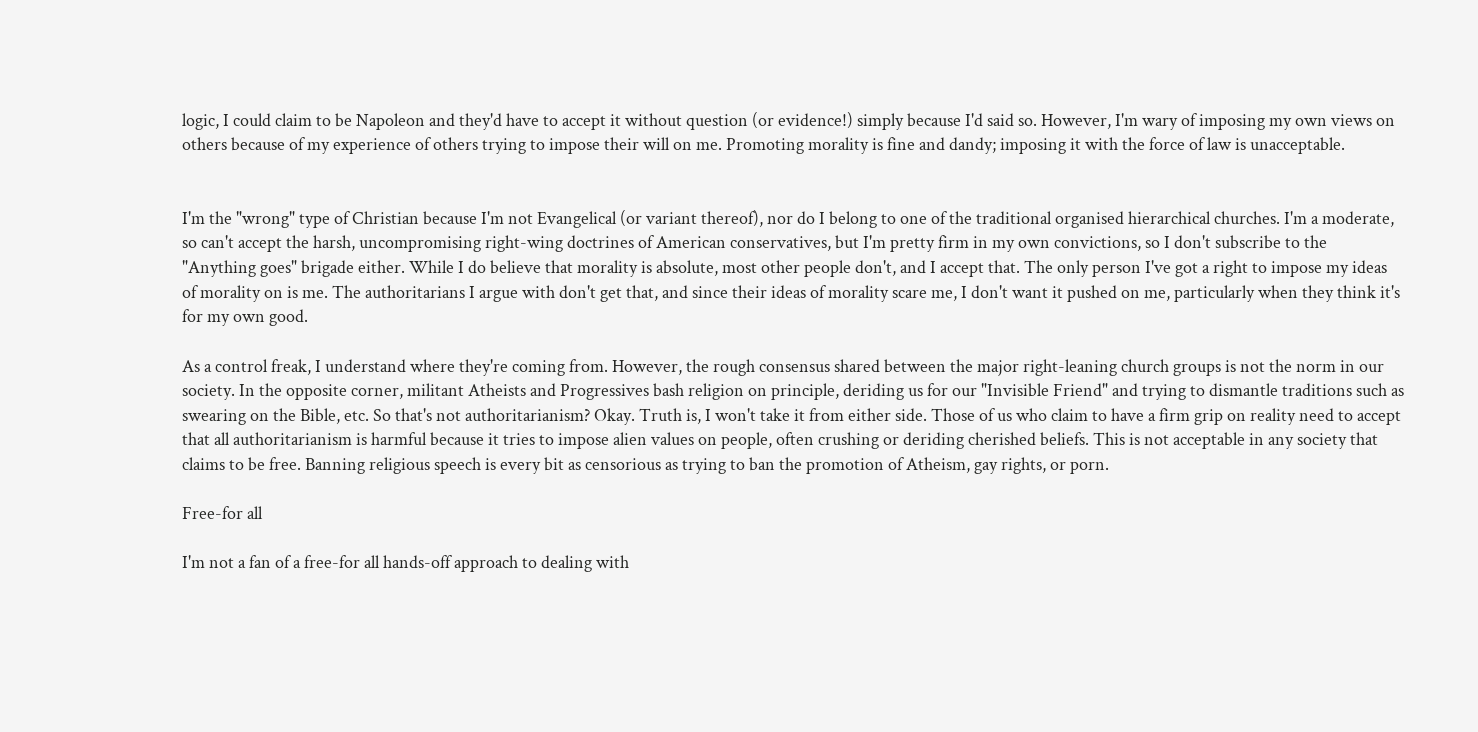logic, I could claim to be Napoleon and they'd have to accept it without question (or evidence!) simply because I'd said so. However, I'm wary of imposing my own views on others because of my experience of others trying to impose their will on me. Promoting morality is fine and dandy; imposing it with the force of law is unacceptable.


I'm the "wrong" type of Christian because I'm not Evangelical (or variant thereof), nor do I belong to one of the traditional organised hierarchical churches. I'm a moderate, so can't accept the harsh, uncompromising right-wing doctrines of American conservatives, but I'm pretty firm in my own convictions, so I don't subscribe to the "Anything goes" brigade either. While I do believe that morality is absolute, most other people don't, and I accept that. The only person I've got a right to impose my ideas of morality on is me. The authoritarians I argue with don't get that, and since their ideas of morality scare me, I don't want it pushed on me, particularly when they think it's for my own good.

As a control freak, I understand where they're coming from. However, the rough consensus shared between the major right-leaning church groups is not the norm in our society. In the opposite corner, militant Atheists and Progressives bash religion on principle, deriding us for our "Invisible Friend" and trying to dismantle traditions such as swearing on the Bible, etc. So that's not authoritarianism? Okay. Truth is, I won't take it from either side. Those of us who claim to have a firm grip on reality need to accept that all authoritarianism is harmful because it tries to impose alien values on people, often crushing or deriding cherished beliefs. This is not acceptable in any society that claims to be free. Banning religious speech is every bit as censorious as trying to ban the promotion of Atheism, gay rights, or porn.

Free-for all

I'm not a fan of a free-for all hands-off approach to dealing with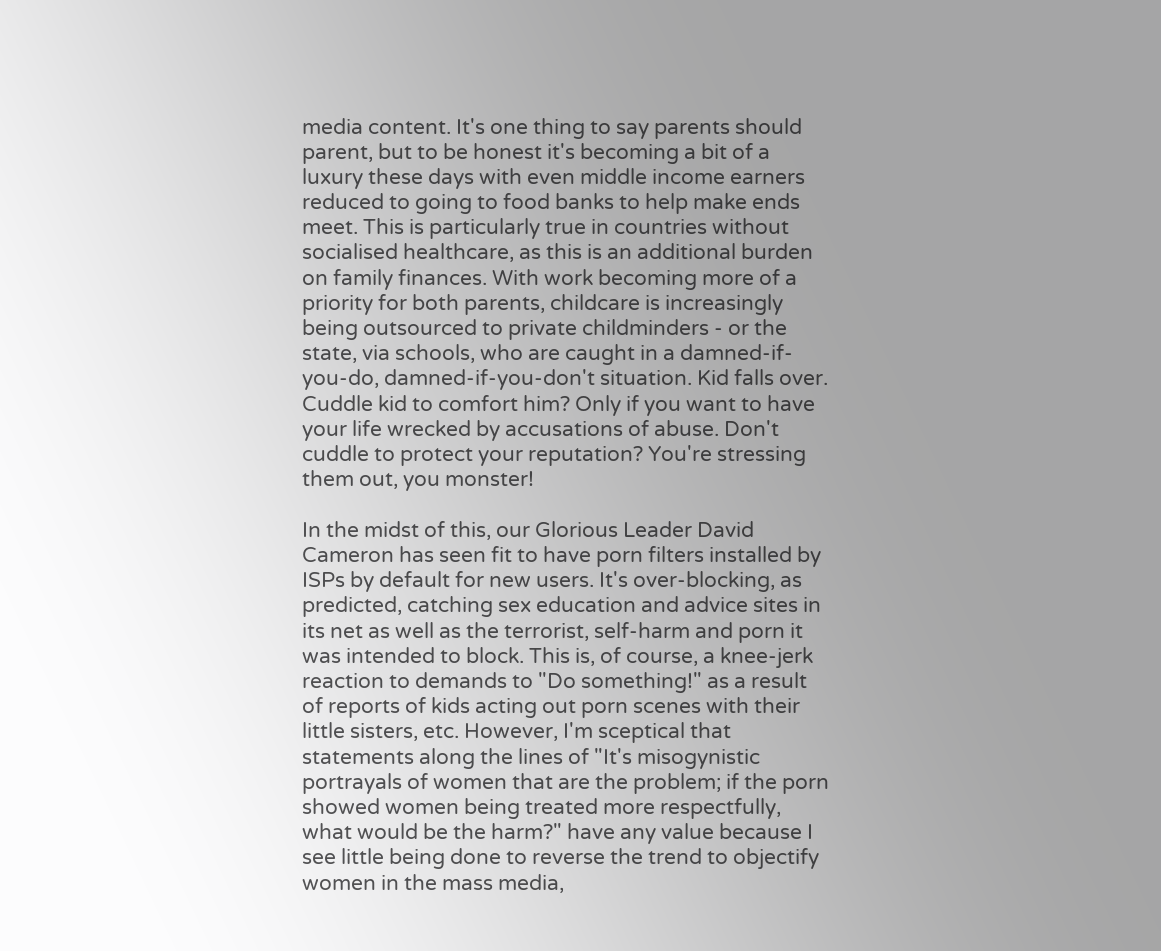media content. It's one thing to say parents should parent, but to be honest it's becoming a bit of a luxury these days with even middle income earners reduced to going to food banks to help make ends meet. This is particularly true in countries without socialised healthcare, as this is an additional burden on family finances. With work becoming more of a priority for both parents, childcare is increasingly being outsourced to private childminders - or the state, via schools, who are caught in a damned-if-you-do, damned-if-you-don't situation. Kid falls over. Cuddle kid to comfort him? Only if you want to have your life wrecked by accusations of abuse. Don't cuddle to protect your reputation? You're stressing them out, you monster!

In the midst of this, our Glorious Leader David Cameron has seen fit to have porn filters installed by ISPs by default for new users. It's over-blocking, as predicted, catching sex education and advice sites in its net as well as the terrorist, self-harm and porn it was intended to block. This is, of course, a knee-jerk reaction to demands to "Do something!" as a result of reports of kids acting out porn scenes with their little sisters, etc. However, I'm sceptical that statements along the lines of "It's misogynistic portrayals of women that are the problem; if the porn showed women being treated more respectfully, what would be the harm?" have any value because I see little being done to reverse the trend to objectify women in the mass media,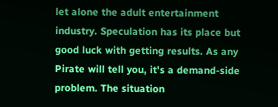let alone the adult entertainment industry. Speculation has its place but good luck with getting results. As any Pirate will tell you, it's a demand-side problem. The situation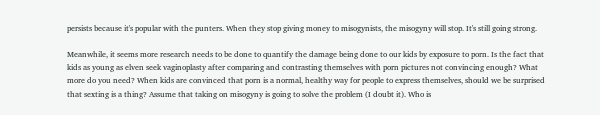persists because it's popular with the punters. When they stop giving money to misogynists, the misogyny will stop. It's still going strong.

Meanwhile, it seems more research needs to be done to quantify the damage being done to our kids by exposure to porn. Is the fact that kids as young as elven seek vaginoplasty after comparing and contrasting themselves with porn pictures not convincing enough? What more do you need? When kids are convinced that porn is a normal, healthy way for people to express themselves, should we be surprised that sexting is a thing? Assume that taking on misogyny is going to solve the problem (I doubt it). Who is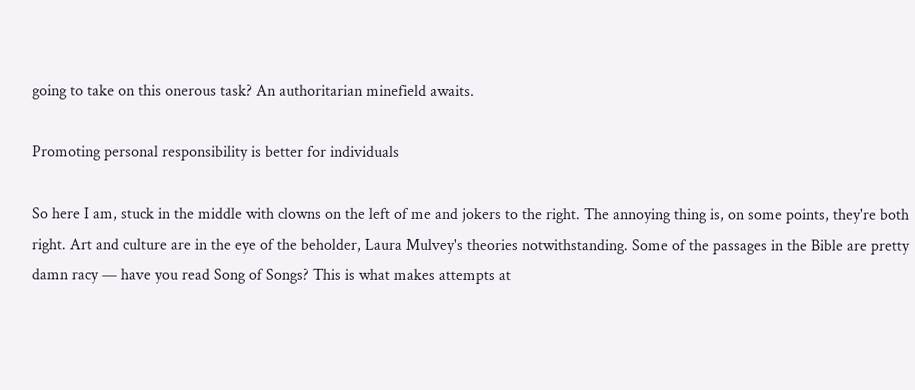going to take on this onerous task? An authoritarian minefield awaits.

Promoting personal responsibility is better for individuals

So here I am, stuck in the middle with clowns on the left of me and jokers to the right. The annoying thing is, on some points, they're both right. Art and culture are in the eye of the beholder, Laura Mulvey's theories notwithstanding. Some of the passages in the Bible are pretty damn racy — have you read Song of Songs? This is what makes attempts at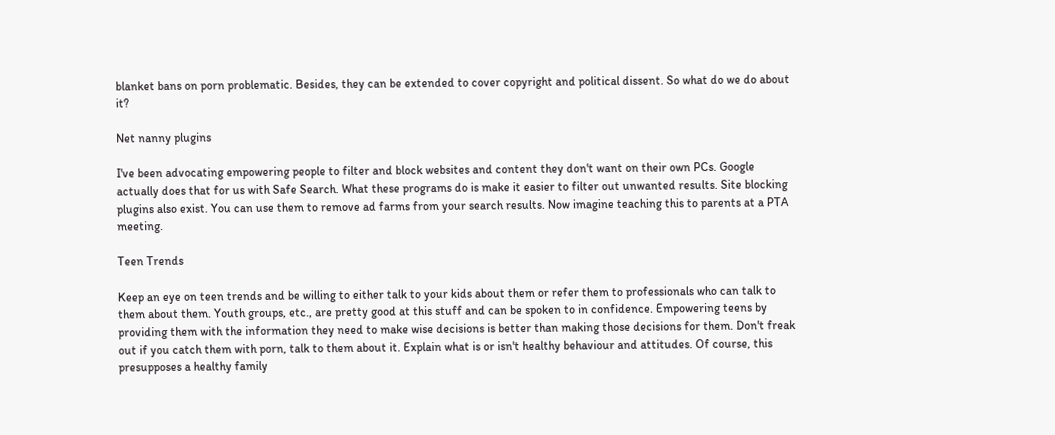blanket bans on porn problematic. Besides, they can be extended to cover copyright and political dissent. So what do we do about it?

Net nanny plugins

I've been advocating empowering people to filter and block websites and content they don't want on their own PCs. Google actually does that for us with Safe Search. What these programs do is make it easier to filter out unwanted results. Site blocking plugins also exist. You can use them to remove ad farms from your search results. Now imagine teaching this to parents at a PTA meeting.

Teen Trends

Keep an eye on teen trends and be willing to either talk to your kids about them or refer them to professionals who can talk to them about them. Youth groups, etc., are pretty good at this stuff and can be spoken to in confidence. Empowering teens by providing them with the information they need to make wise decisions is better than making those decisions for them. Don't freak out if you catch them with porn, talk to them about it. Explain what is or isn't healthy behaviour and attitudes. Of course, this presupposes a healthy family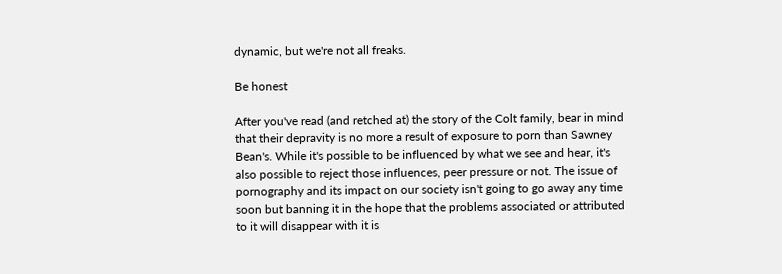dynamic, but we're not all freaks.

Be honest

After you've read (and retched at) the story of the Colt family, bear in mind that their depravity is no more a result of exposure to porn than Sawney Bean's. While it's possible to be influenced by what we see and hear, it's also possible to reject those influences, peer pressure or not. The issue of pornography and its impact on our society isn't going to go away any time soon but banning it in the hope that the problems associated or attributed to it will disappear with it is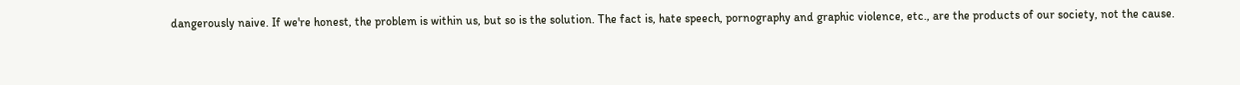dangerously naive. If we're honest, the problem is within us, but so is the solution. The fact is, hate speech, pornography and graphic violence, etc., are the products of our society, not the cause.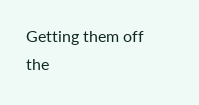Getting them off the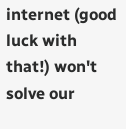internet (good luck with that!) won't solve our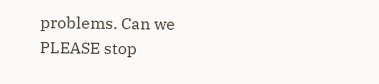problems. Can we PLEASE stop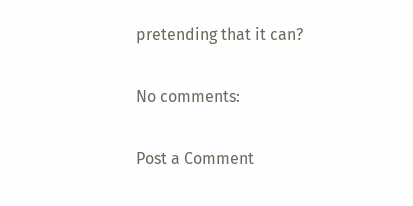pretending that it can?

No comments:

Post a Comment